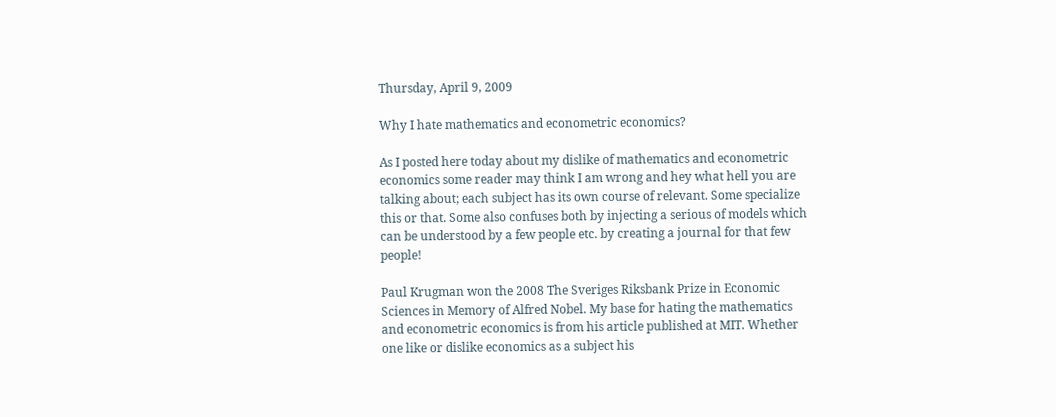Thursday, April 9, 2009

Why I hate mathematics and econometric economics?

As I posted here today about my dislike of mathematics and econometric economics some reader may think I am wrong and hey what hell you are talking about; each subject has its own course of relevant. Some specialize this or that. Some also confuses both by injecting a serious of models which can be understood by a few people etc. by creating a journal for that few people!

Paul Krugman won the 2008 The Sveriges Riksbank Prize in Economic Sciences in Memory of Alfred Nobel. My base for hating the mathematics and econometric economics is from his article published at MIT. Whether one like or dislike economics as a subject his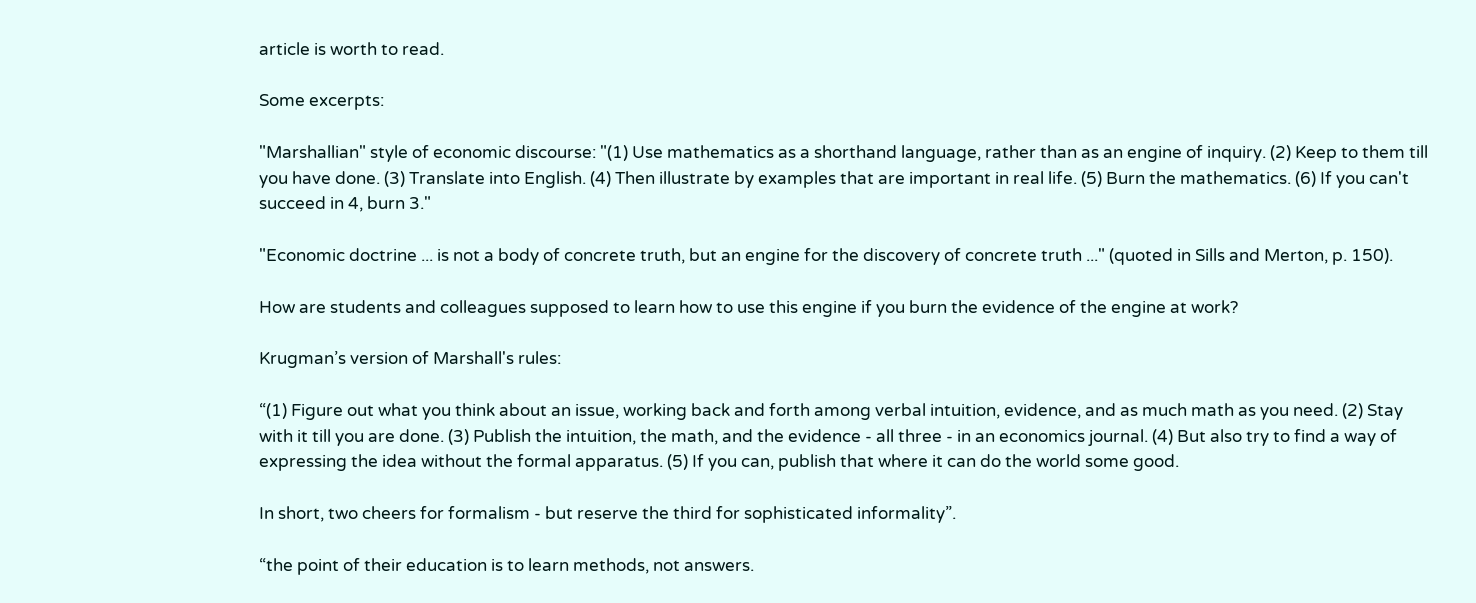article is worth to read.

Some excerpts:

"Marshallian" style of economic discourse: "(1) Use mathematics as a shorthand language, rather than as an engine of inquiry. (2) Keep to them till you have done. (3) Translate into English. (4) Then illustrate by examples that are important in real life. (5) Burn the mathematics. (6) If you can't succeed in 4, burn 3."

"Economic doctrine ... is not a body of concrete truth, but an engine for the discovery of concrete truth ..." (quoted in Sills and Merton, p. 150).

How are students and colleagues supposed to learn how to use this engine if you burn the evidence of the engine at work?

Krugman’s version of Marshall's rules:

“(1) Figure out what you think about an issue, working back and forth among verbal intuition, evidence, and as much math as you need. (2) Stay with it till you are done. (3) Publish the intuition, the math, and the evidence - all three - in an economics journal. (4) But also try to find a way of expressing the idea without the formal apparatus. (5) If you can, publish that where it can do the world some good.

In short, two cheers for formalism - but reserve the third for sophisticated informality”.

“the point of their education is to learn methods, not answers.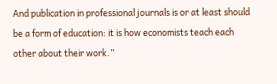And publication in professional journals is or at least should be a form of education: it is how economists teach each other about their work.”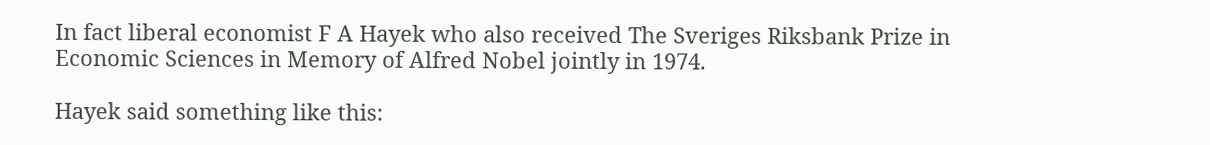In fact liberal economist F A Hayek who also received The Sveriges Riksbank Prize in Economic Sciences in Memory of Alfred Nobel jointly in 1974.

Hayek said something like this: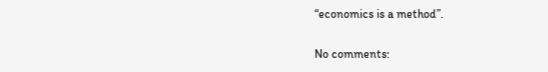“economics is a method”.

No comments: